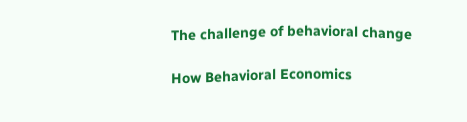The challenge of behavioral change

How Behavioral Economics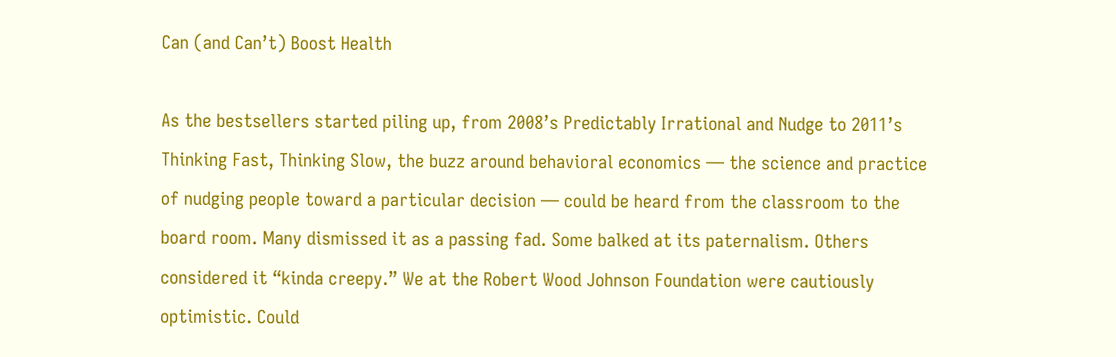Can (and Can’t) Boost Health

As the bestsellers started piling up, from 2008’s Predictably Irrational and Nudge to 2011’s Thinking Fast, Thinking Slow, the buzz around behavioral economics — the science and practice of nudging people toward a particular decision — could be heard from the classroom to the board room. Many dismissed it as a passing fad. Some balked at its paternalism. Others considered it “kinda creepy.” We at the Robert Wood Johnson Foundation were cautiously optimistic. Could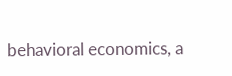behavioral economics, a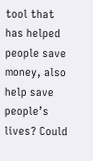tool that has helped people save money, also help save people’s lives? Could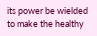its power be wielded to make the healthy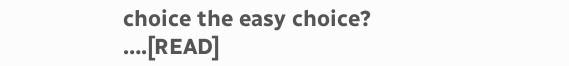choice the easy choice?  ….[READ]